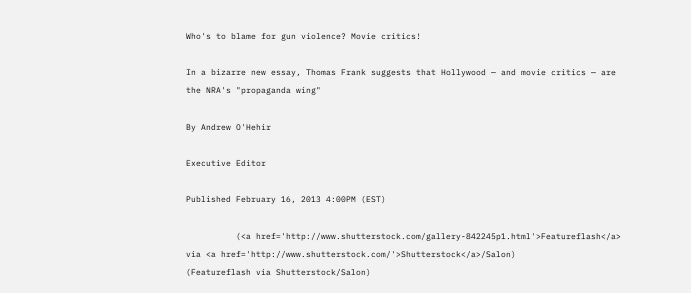Who's to blame for gun violence? Movie critics!

In a bizarre new essay, Thomas Frank suggests that Hollywood — and movie critics — are the NRA's "propaganda wing"

By Andrew O'Hehir

Executive Editor

Published February 16, 2013 4:00PM (EST)

          (<a href='http://www.shutterstock.com/gallery-842245p1.html'>Featureflash</a> via <a href='http://www.shutterstock.com/'>Shutterstock</a>/Salon)
(Featureflash via Shutterstock/Salon)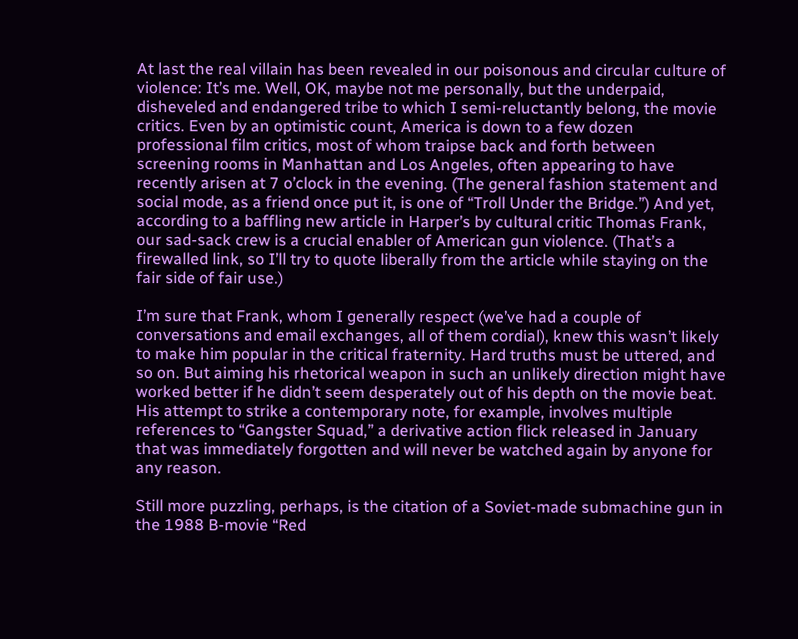At last the real villain has been revealed in our poisonous and circular culture of violence: It’s me. Well, OK, maybe not me personally, but the underpaid, disheveled and endangered tribe to which I semi-reluctantly belong, the movie critics. Even by an optimistic count, America is down to a few dozen professional film critics, most of whom traipse back and forth between screening rooms in Manhattan and Los Angeles, often appearing to have recently arisen at 7 o’clock in the evening. (The general fashion statement and social mode, as a friend once put it, is one of “Troll Under the Bridge.”) And yet, according to a baffling new article in Harper’s by cultural critic Thomas Frank, our sad-sack crew is a crucial enabler of American gun violence. (That’s a firewalled link, so I’ll try to quote liberally from the article while staying on the fair side of fair use.)

I’m sure that Frank, whom I generally respect (we’ve had a couple of conversations and email exchanges, all of them cordial), knew this wasn’t likely to make him popular in the critical fraternity. Hard truths must be uttered, and so on. But aiming his rhetorical weapon in such an unlikely direction might have worked better if he didn’t seem desperately out of his depth on the movie beat. His attempt to strike a contemporary note, for example, involves multiple references to “Gangster Squad,” a derivative action flick released in January that was immediately forgotten and will never be watched again by anyone for any reason.

Still more puzzling, perhaps, is the citation of a Soviet-made submachine gun in the 1988 B-movie “Red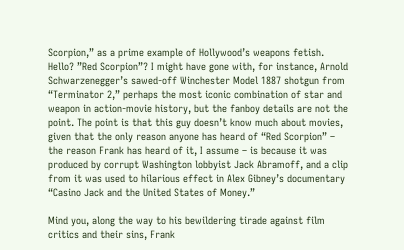Scorpion,” as a prime example of Hollywood’s weapons fetish. Hello? ”Red Scorpion”? I might have gone with, for instance, Arnold Schwarzenegger’s sawed-off Winchester Model 1887 shotgun from “Terminator 2,” perhaps the most iconic combination of star and weapon in action-movie history, but the fanboy details are not the point. The point is that this guy doesn’t know much about movies, given that the only reason anyone has heard of “Red Scorpion” – the reason Frank has heard of it, I assume – is because it was produced by corrupt Washington lobbyist Jack Abramoff, and a clip from it was used to hilarious effect in Alex Gibney’s documentary “Casino Jack and the United States of Money.”

Mind you, along the way to his bewildering tirade against film critics and their sins, Frank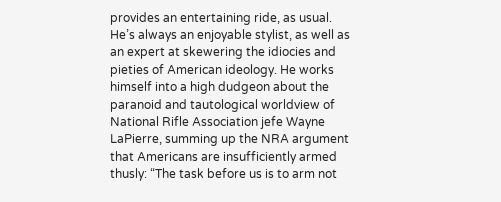provides an entertaining ride, as usual. He’s always an enjoyable stylist, as well as an expert at skewering the idiocies and pieties of American ideology. He works himself into a high dudgeon about the paranoid and tautological worldview of National Rifle Association jefe Wayne LaPierre, summing up the NRA argument that Americans are insufficiently armed thusly: “The task before us is to arm not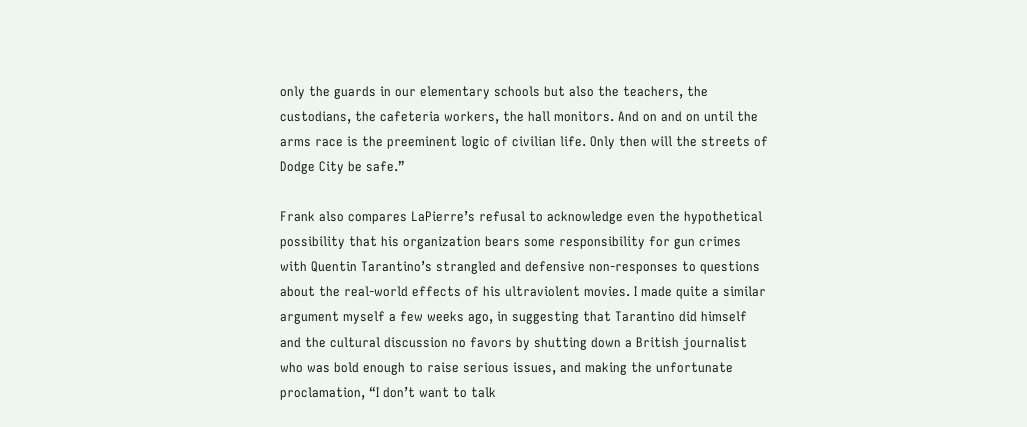only the guards in our elementary schools but also the teachers, the custodians, the cafeteria workers, the hall monitors. And on and on until the arms race is the preeminent logic of civilian life. Only then will the streets of Dodge City be safe.”

Frank also compares LaPierre’s refusal to acknowledge even the hypothetical possibility that his organization bears some responsibility for gun crimes with Quentin Tarantino’s strangled and defensive non-responses to questions about the real-world effects of his ultraviolent movies. I made quite a similar argument myself a few weeks ago, in suggesting that Tarantino did himself and the cultural discussion no favors by shutting down a British journalist who was bold enough to raise serious issues, and making the unfortunate proclamation, “I don’t want to talk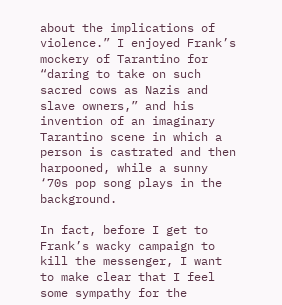about the implications of violence.” I enjoyed Frank’s mockery of Tarantino for “daring to take on such sacred cows as Nazis and slave owners,” and his invention of an imaginary Tarantino scene in which a person is castrated and then harpooned, while a sunny ‘70s pop song plays in the background.

In fact, before I get to Frank’s wacky campaign to kill the messenger, I want to make clear that I feel some sympathy for the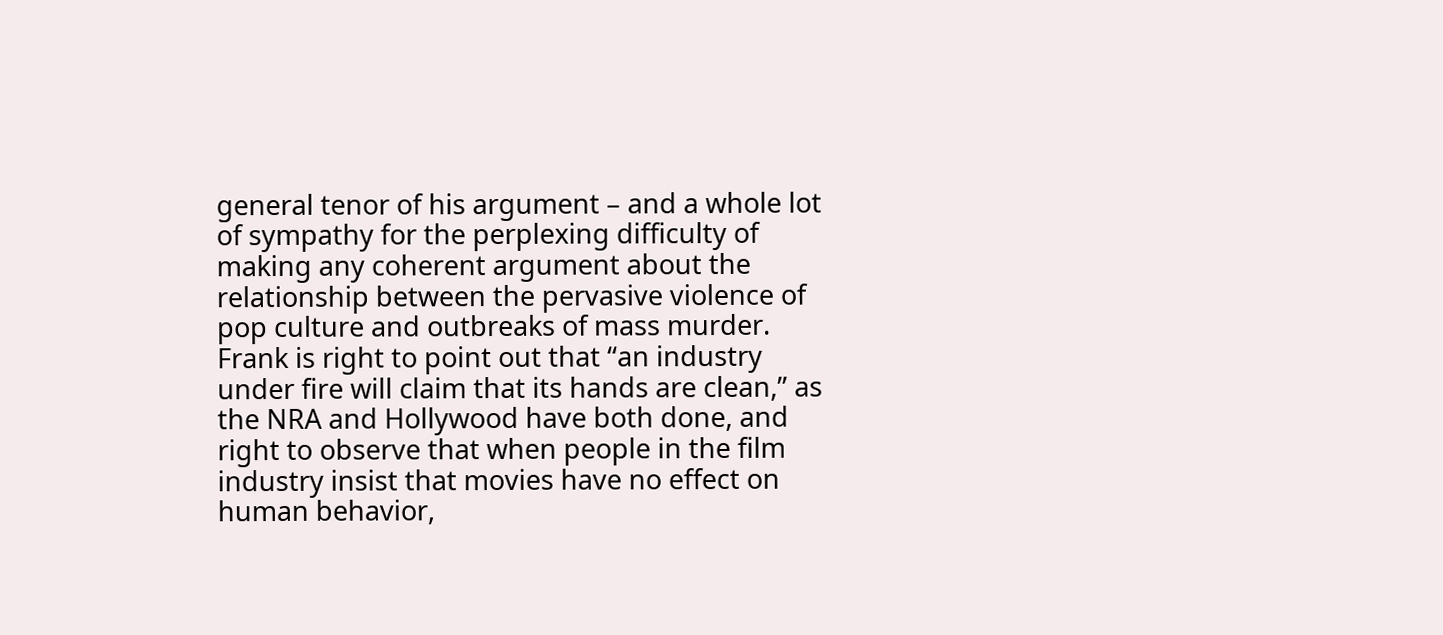general tenor of his argument – and a whole lot of sympathy for the perplexing difficulty of making any coherent argument about the relationship between the pervasive violence of pop culture and outbreaks of mass murder. Frank is right to point out that “an industry under fire will claim that its hands are clean,” as the NRA and Hollywood have both done, and right to observe that when people in the film industry insist that movies have no effect on human behavior,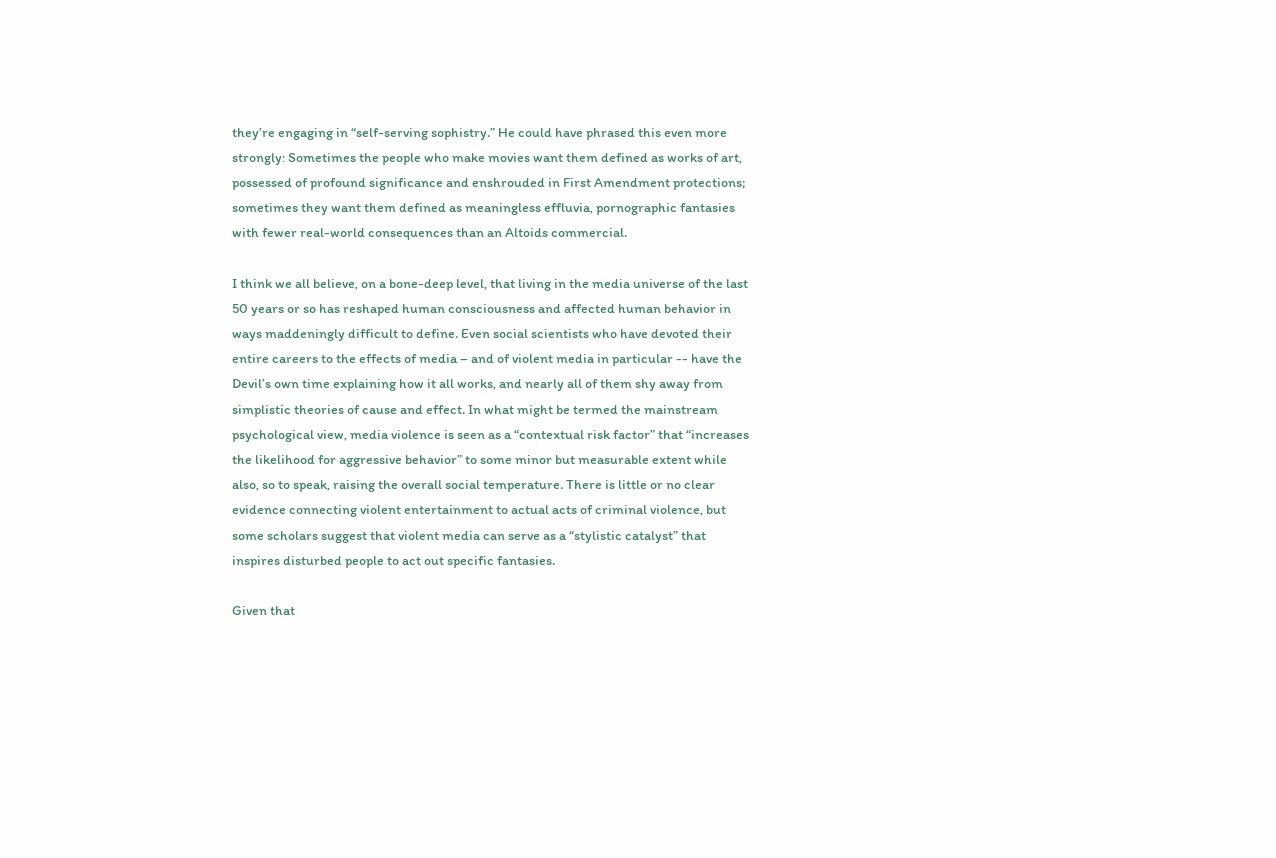they’re engaging in “self-serving sophistry.” He could have phrased this even more strongly: Sometimes the people who make movies want them defined as works of art, possessed of profound significance and enshrouded in First Amendment protections; sometimes they want them defined as meaningless effluvia, pornographic fantasies with fewer real-world consequences than an Altoids commercial.

I think we all believe, on a bone-deep level, that living in the media universe of the last 50 years or so has reshaped human consciousness and affected human behavior in ways maddeningly difficult to define. Even social scientists who have devoted their entire careers to the effects of media – and of violent media in particular -- have the Devil’s own time explaining how it all works, and nearly all of them shy away from simplistic theories of cause and effect. In what might be termed the mainstream psychological view, media violence is seen as a “contextual risk factor” that “increases the likelihood for aggressive behavior” to some minor but measurable extent while also, so to speak, raising the overall social temperature. There is little or no clear evidence connecting violent entertainment to actual acts of criminal violence, but some scholars suggest that violent media can serve as a “stylistic catalyst” that inspires disturbed people to act out specific fantasies.

Given that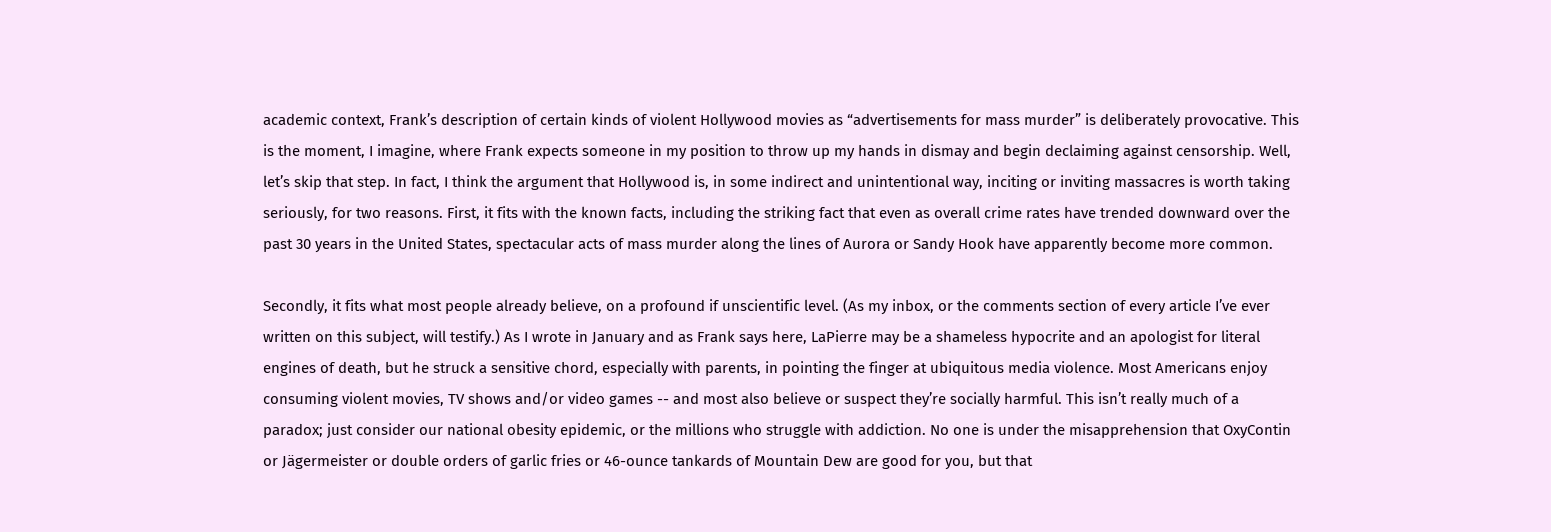academic context, Frank’s description of certain kinds of violent Hollywood movies as “advertisements for mass murder” is deliberately provocative. This is the moment, I imagine, where Frank expects someone in my position to throw up my hands in dismay and begin declaiming against censorship. Well, let’s skip that step. In fact, I think the argument that Hollywood is, in some indirect and unintentional way, inciting or inviting massacres is worth taking seriously, for two reasons. First, it fits with the known facts, including the striking fact that even as overall crime rates have trended downward over the past 30 years in the United States, spectacular acts of mass murder along the lines of Aurora or Sandy Hook have apparently become more common.

Secondly, it fits what most people already believe, on a profound if unscientific level. (As my inbox, or the comments section of every article I’ve ever written on this subject, will testify.) As I wrote in January and as Frank says here, LaPierre may be a shameless hypocrite and an apologist for literal engines of death, but he struck a sensitive chord, especially with parents, in pointing the finger at ubiquitous media violence. Most Americans enjoy consuming violent movies, TV shows and/or video games -- and most also believe or suspect they’re socially harmful. This isn’t really much of a paradox; just consider our national obesity epidemic, or the millions who struggle with addiction. No one is under the misapprehension that OxyContin or Jägermeister or double orders of garlic fries or 46-ounce tankards of Mountain Dew are good for you, but that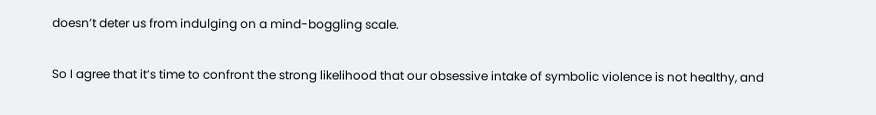doesn’t deter us from indulging on a mind-boggling scale.

So I agree that it’s time to confront the strong likelihood that our obsessive intake of symbolic violence is not healthy, and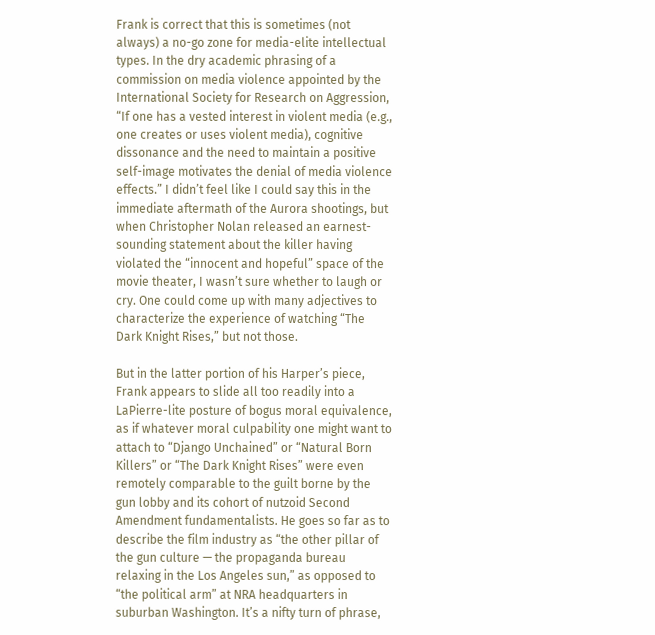Frank is correct that this is sometimes (not always) a no-go zone for media-elite intellectual types. In the dry academic phrasing of a commission on media violence appointed by the International Society for Research on Aggression, “If one has a vested interest in violent media (e.g., one creates or uses violent media), cognitive dissonance and the need to maintain a positive self-image motivates the denial of media violence effects.” I didn’t feel like I could say this in the immediate aftermath of the Aurora shootings, but when Christopher Nolan released an earnest-sounding statement about the killer having violated the “innocent and hopeful” space of the movie theater, I wasn’t sure whether to laugh or cry. One could come up with many adjectives to characterize the experience of watching “The Dark Knight Rises,” but not those.

But in the latter portion of his Harper’s piece, Frank appears to slide all too readily into a LaPierre-lite posture of bogus moral equivalence, as if whatever moral culpability one might want to attach to “Django Unchained” or “Natural Born Killers” or “The Dark Knight Rises” were even remotely comparable to the guilt borne by the gun lobby and its cohort of nutzoid Second Amendment fundamentalists. He goes so far as to describe the film industry as “the other pillar of the gun culture — the propaganda bureau relaxing in the Los Angeles sun,” as opposed to “the political arm” at NRA headquarters in suburban Washington. It’s a nifty turn of phrase,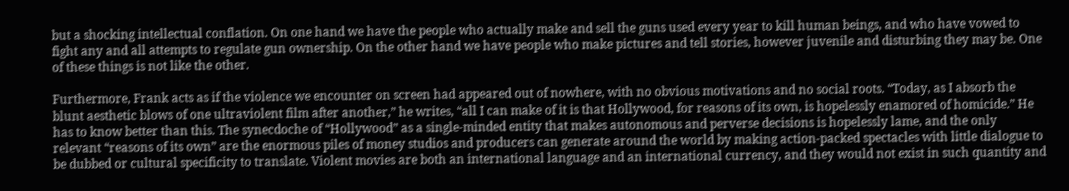but a shocking intellectual conflation. On one hand we have the people who actually make and sell the guns used every year to kill human beings, and who have vowed to fight any and all attempts to regulate gun ownership. On the other hand we have people who make pictures and tell stories, however juvenile and disturbing they may be. One of these things is not like the other.

Furthermore, Frank acts as if the violence we encounter on screen had appeared out of nowhere, with no obvious motivations and no social roots. “Today, as I absorb the blunt aesthetic blows of one ultraviolent film after another,” he writes, “all I can make of it is that Hollywood, for reasons of its own, is hopelessly enamored of homicide.” He has to know better than this. The synecdoche of “Hollywood” as a single-minded entity that makes autonomous and perverse decisions is hopelessly lame, and the only relevant “reasons of its own” are the enormous piles of money studios and producers can generate around the world by making action-packed spectacles with little dialogue to be dubbed or cultural specificity to translate. Violent movies are both an international language and an international currency, and they would not exist in such quantity and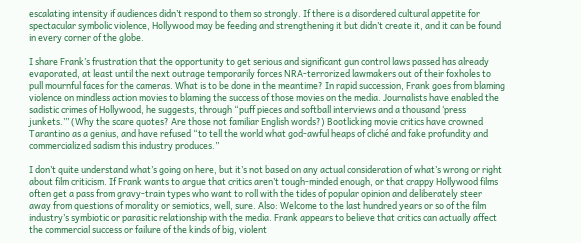escalating intensity if audiences didn’t respond to them so strongly. If there is a disordered cultural appetite for spectacular symbolic violence, Hollywood may be feeding and strengthening it but didn’t create it, and it can be found in every corner of the globe.

I share Frank’s frustration that the opportunity to get serious and significant gun control laws passed has already evaporated, at least until the next outrage temporarily forces NRA-terrorized lawmakers out of their foxholes to pull mournful faces for the cameras. What is to be done in the meantime? In rapid succession, Frank goes from blaming violence on mindless action movies to blaming the success of those movies on the media. Journalists have enabled the sadistic crimes of Hollywood, he suggests, through “puff pieces and softball interviews and a thousand ‘press junkets.’” (Why the scare quotes? Are those not familiar English words?) Bootlicking movie critics have crowned Tarantino as a genius, and have refused “to tell the world what god-awful heaps of cliché and fake profundity and commercialized sadism this industry produces.”

I don’t quite understand what’s going on here, but it’s not based on any actual consideration of what’s wrong or right about film criticism. If Frank wants to argue that critics aren’t tough-minded enough, or that crappy Hollywood films often get a pass from gravy-train types who want to roll with the tides of popular opinion and deliberately steer away from questions of morality or semiotics, well, sure. Also: Welcome to the last hundred years or so of the film industry’s symbiotic or parasitic relationship with the media. Frank appears to believe that critics can actually affect the commercial success or failure of the kinds of big, violent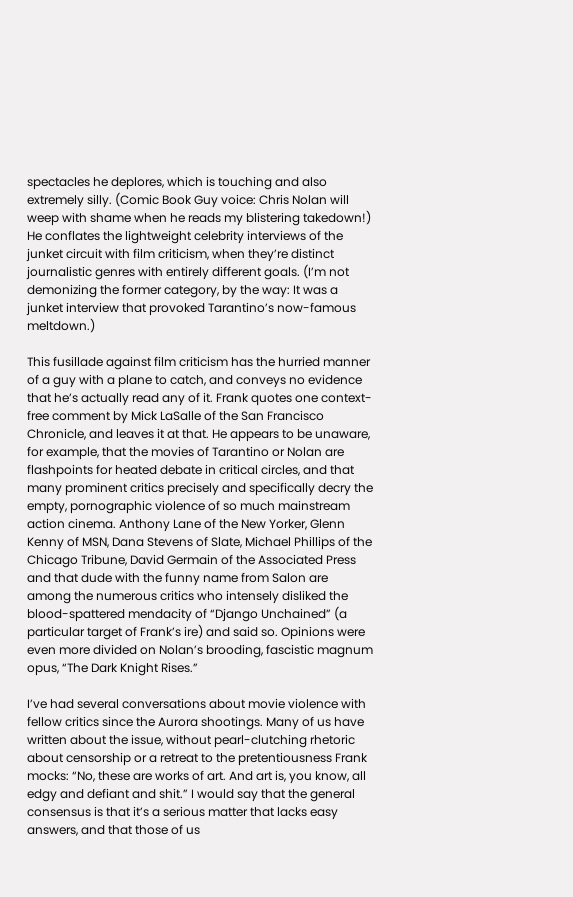spectacles he deplores, which is touching and also extremely silly. (Comic Book Guy voice: Chris Nolan will weep with shame when he reads my blistering takedown!) He conflates the lightweight celebrity interviews of the junket circuit with film criticism, when they’re distinct journalistic genres with entirely different goals. (I’m not demonizing the former category, by the way: It was a junket interview that provoked Tarantino’s now-famous meltdown.)

This fusillade against film criticism has the hurried manner of a guy with a plane to catch, and conveys no evidence that he’s actually read any of it. Frank quotes one context-free comment by Mick LaSalle of the San Francisco Chronicle, and leaves it at that. He appears to be unaware, for example, that the movies of Tarantino or Nolan are flashpoints for heated debate in critical circles, and that many prominent critics precisely and specifically decry the empty, pornographic violence of so much mainstream action cinema. Anthony Lane of the New Yorker, Glenn Kenny of MSN, Dana Stevens of Slate, Michael Phillips of the Chicago Tribune, David Germain of the Associated Press and that dude with the funny name from Salon are among the numerous critics who intensely disliked the blood-spattered mendacity of “Django Unchained” (a particular target of Frank’s ire) and said so. Opinions were even more divided on Nolan’s brooding, fascistic magnum opus, “The Dark Knight Rises.”

I’ve had several conversations about movie violence with fellow critics since the Aurora shootings. Many of us have written about the issue, without pearl-clutching rhetoric about censorship or a retreat to the pretentiousness Frank mocks: “No, these are works of art. And art is, you know, all edgy and defiant and shit.” I would say that the general consensus is that it’s a serious matter that lacks easy answers, and that those of us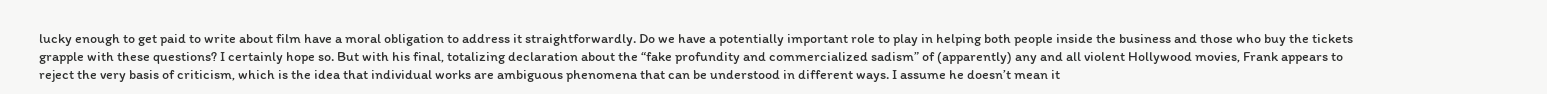lucky enough to get paid to write about film have a moral obligation to address it straightforwardly. Do we have a potentially important role to play in helping both people inside the business and those who buy the tickets grapple with these questions? I certainly hope so. But with his final, totalizing declaration about the “fake profundity and commercialized sadism” of (apparently) any and all violent Hollywood movies, Frank appears to reject the very basis of criticism, which is the idea that individual works are ambiguous phenomena that can be understood in different ways. I assume he doesn’t mean it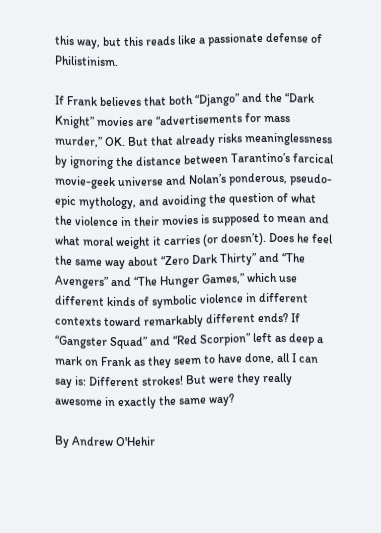this way, but this reads like a passionate defense of Philistinism.

If Frank believes that both “Django” and the “Dark Knight” movies are “advertisements for mass murder,” OK. But that already risks meaninglessness by ignoring the distance between Tarantino’s farcical movie-geek universe and Nolan’s ponderous, pseudo-epic mythology, and avoiding the question of what the violence in their movies is supposed to mean and what moral weight it carries (or doesn’t). Does he feel the same way about “Zero Dark Thirty” and “The Avengers” and “The Hunger Games,” which use different kinds of symbolic violence in different contexts toward remarkably different ends? If “Gangster Squad” and “Red Scorpion” left as deep a mark on Frank as they seem to have done, all I can say is: Different strokes! But were they really awesome in exactly the same way?

By Andrew O'Hehir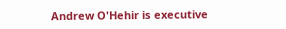Andrew O'Hehir is executive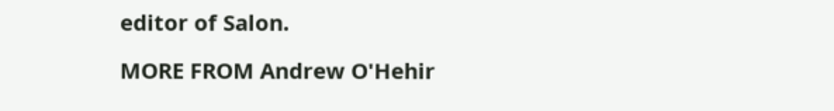editor of Salon.

MORE FROM Andrew O'Hehir